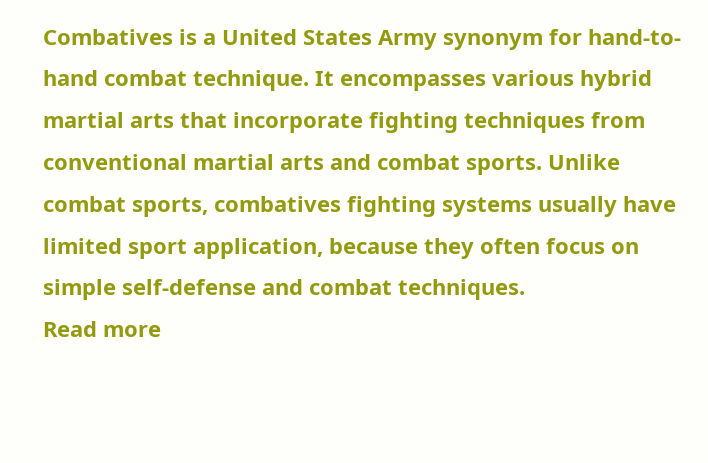Combatives is a United States Army synonym for hand-to-hand combat technique. It encompasses various hybrid martial arts that incorporate fighting techniques from conventional martial arts and combat sports. Unlike combat sports, combatives fighting systems usually have limited sport application, because they often focus on simple self-defense and combat techniques.
Read more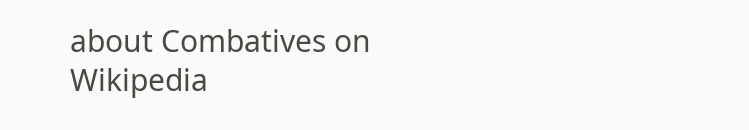about Combatives on Wikipedia